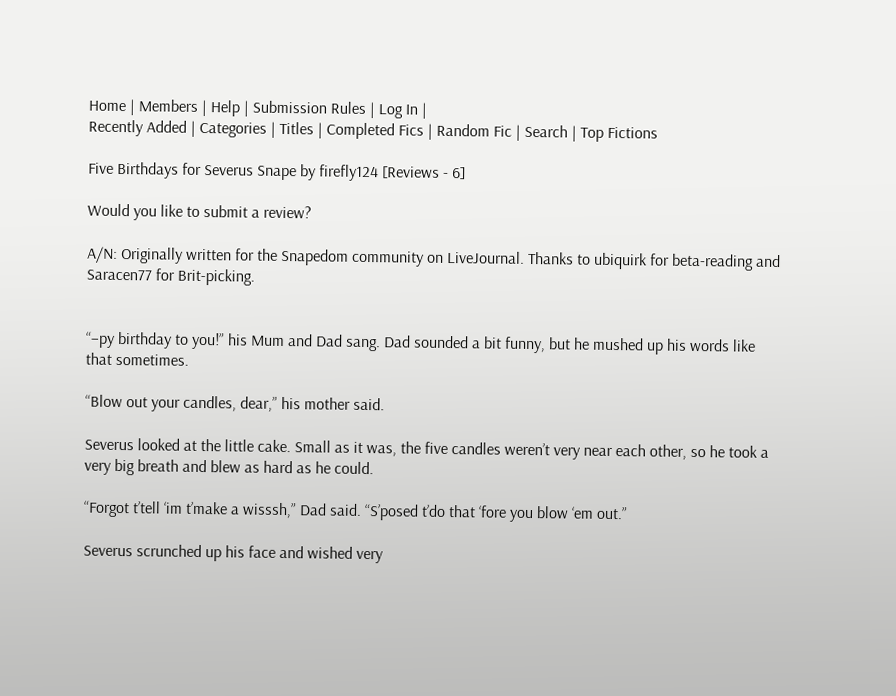Home | Members | Help | Submission Rules | Log In |
Recently Added | Categories | Titles | Completed Fics | Random Fic | Search | Top Fictions

Five Birthdays for Severus Snape by firefly124 [Reviews - 6]

Would you like to submit a review?

A/N: Originally written for the Snapedom community on LiveJournal. Thanks to ubiquirk for beta-reading and Saracen77 for Brit-picking.


“–py birthday to you!” his Mum and Dad sang. Dad sounded a bit funny, but he mushed up his words like that sometimes.

“Blow out your candles, dear,” his mother said.

Severus looked at the little cake. Small as it was, the five candles weren’t very near each other, so he took a very big breath and blew as hard as he could.

“Forgot t’tell ‘im t’make a wisssh,” Dad said. “S’posed t’do that ‘fore you blow ‘em out.”

Severus scrunched up his face and wished very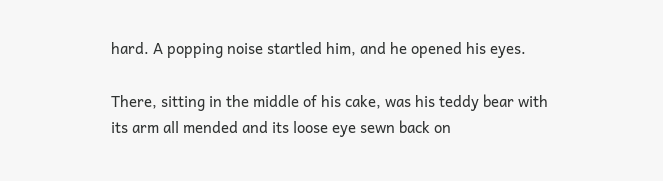hard. A popping noise startled him, and he opened his eyes.

There, sitting in the middle of his cake, was his teddy bear with its arm all mended and its loose eye sewn back on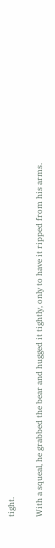tight.

With a squeal, he grabbed the bear and hugged it tightly, only to have it ripped from his arms.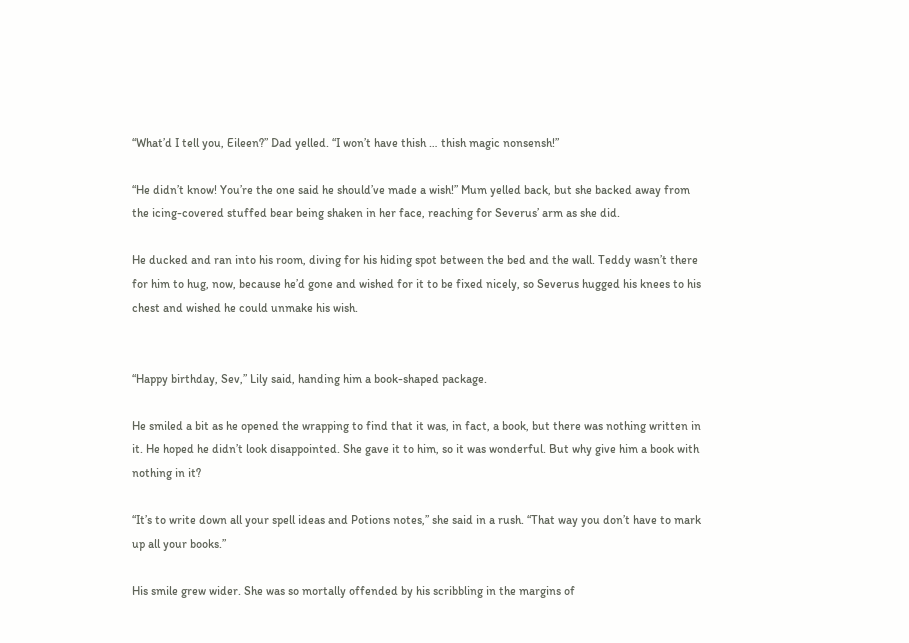“What’d I tell you, Eileen?” Dad yelled. “I won’t have thish … thish magic nonsensh!”

“He didn’t know! You’re the one said he should’ve made a wish!” Mum yelled back, but she backed away from the icing-covered stuffed bear being shaken in her face, reaching for Severus’ arm as she did.

He ducked and ran into his room, diving for his hiding spot between the bed and the wall. Teddy wasn’t there for him to hug, now, because he’d gone and wished for it to be fixed nicely, so Severus hugged his knees to his chest and wished he could unmake his wish.


“Happy birthday, Sev,” Lily said, handing him a book-shaped package.

He smiled a bit as he opened the wrapping to find that it was, in fact, a book, but there was nothing written in it. He hoped he didn’t look disappointed. She gave it to him, so it was wonderful. But why give him a book with nothing in it?

“It’s to write down all your spell ideas and Potions notes,” she said in a rush. “That way you don’t have to mark up all your books.”

His smile grew wider. She was so mortally offended by his scribbling in the margins of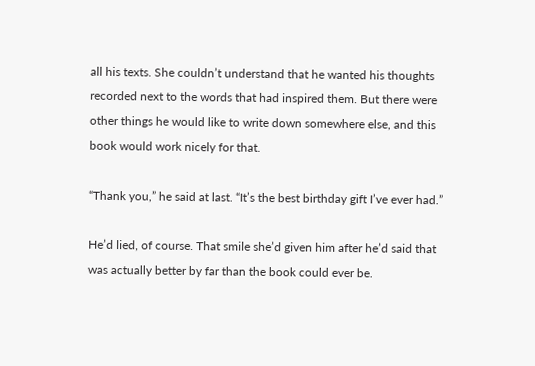all his texts. She couldn’t understand that he wanted his thoughts recorded next to the words that had inspired them. But there were other things he would like to write down somewhere else, and this book would work nicely for that.

“Thank you,” he said at last. “It’s the best birthday gift I’ve ever had.”

He’d lied, of course. That smile she’d given him after he’d said that was actually better by far than the book could ever be.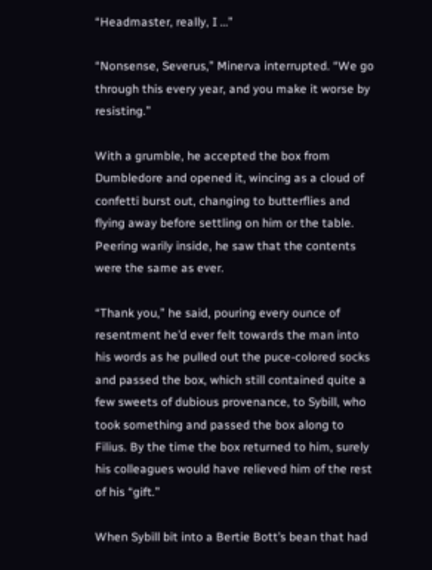“Headmaster, really, I …”

“Nonsense, Severus,” Minerva interrupted. “We go through this every year, and you make it worse by resisting.”

With a grumble, he accepted the box from Dumbledore and opened it, wincing as a cloud of confetti burst out, changing to butterflies and flying away before settling on him or the table. Peering warily inside, he saw that the contents were the same as ever.

“Thank you,” he said, pouring every ounce of resentment he’d ever felt towards the man into his words as he pulled out the puce-colored socks and passed the box, which still contained quite a few sweets of dubious provenance, to Sybill, who took something and passed the box along to Filius. By the time the box returned to him, surely his colleagues would have relieved him of the rest of his “gift.”

When Sybill bit into a Bertie Bott’s bean that had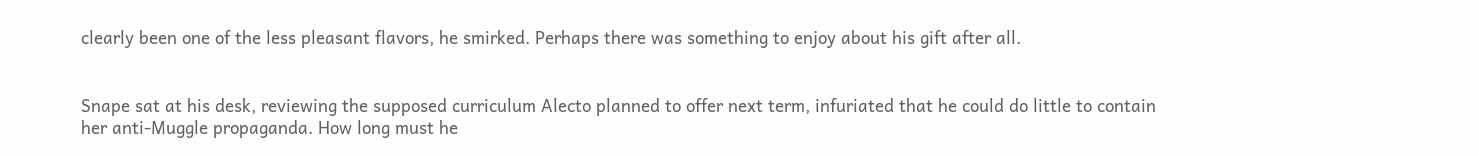clearly been one of the less pleasant flavors, he smirked. Perhaps there was something to enjoy about his gift after all.


Snape sat at his desk, reviewing the supposed curriculum Alecto planned to offer next term, infuriated that he could do little to contain her anti-Muggle propaganda. How long must he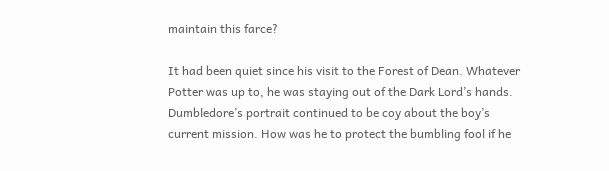maintain this farce?

It had been quiet since his visit to the Forest of Dean. Whatever Potter was up to, he was staying out of the Dark Lord’s hands. Dumbledore’s portrait continued to be coy about the boy’s current mission. How was he to protect the bumbling fool if he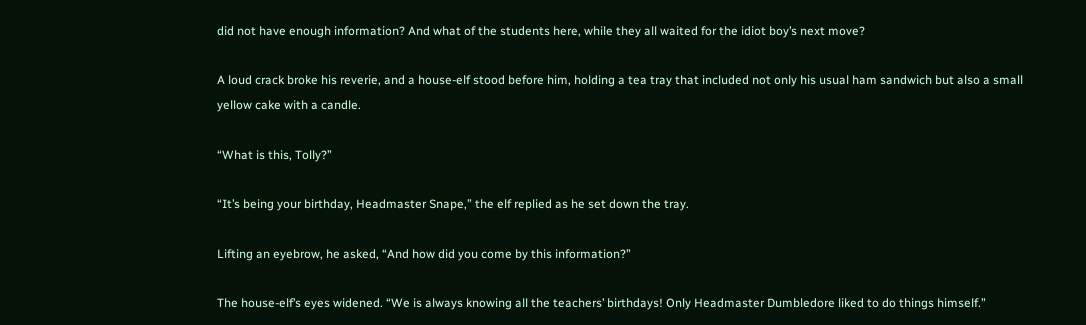did not have enough information? And what of the students here, while they all waited for the idiot boy’s next move?

A loud crack broke his reverie, and a house-elf stood before him, holding a tea tray that included not only his usual ham sandwich but also a small yellow cake with a candle.

“What is this, Tolly?”

“It’s being your birthday, Headmaster Snape,” the elf replied as he set down the tray.

Lifting an eyebrow, he asked, “And how did you come by this information?”

The house-elf’s eyes widened. “We is always knowing all the teachers’ birthdays! Only Headmaster Dumbledore liked to do things himself.”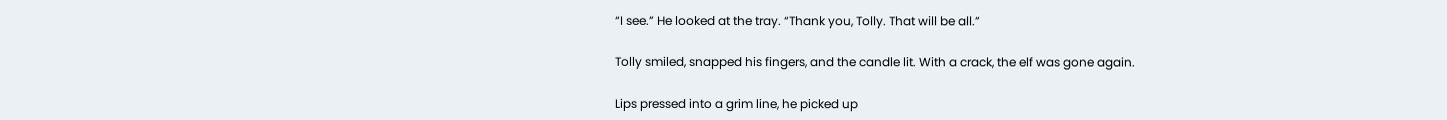“I see.” He looked at the tray. “Thank you, Tolly. That will be all.”

Tolly smiled, snapped his fingers, and the candle lit. With a crack, the elf was gone again.

Lips pressed into a grim line, he picked up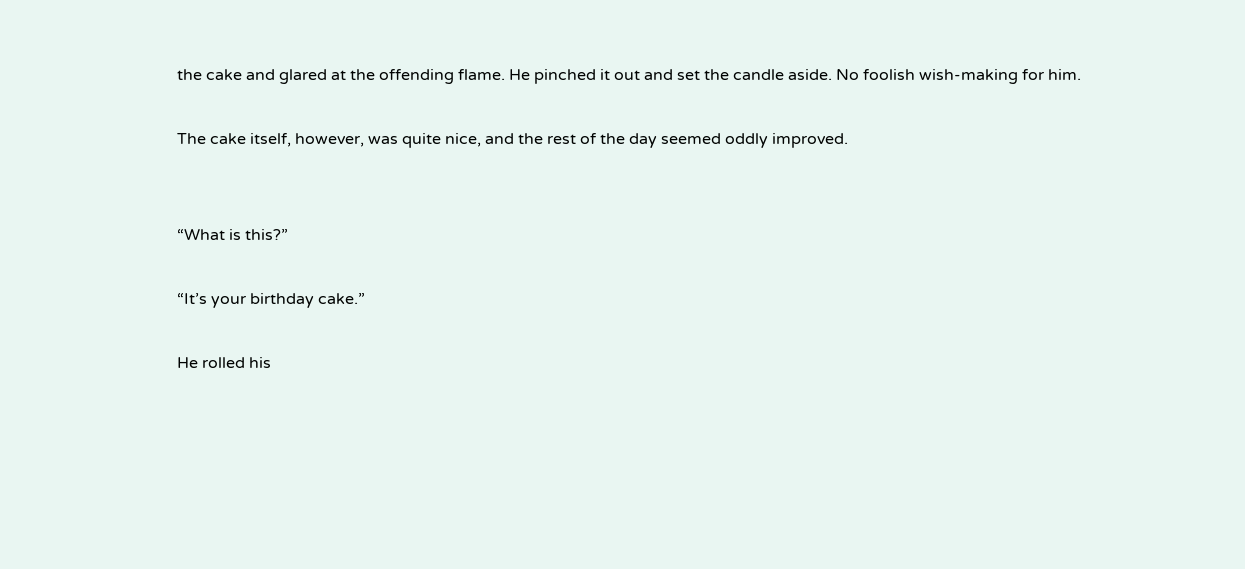the cake and glared at the offending flame. He pinched it out and set the candle aside. No foolish wish-making for him.

The cake itself, however, was quite nice, and the rest of the day seemed oddly improved.


“What is this?”

“It’s your birthday cake.”

He rolled his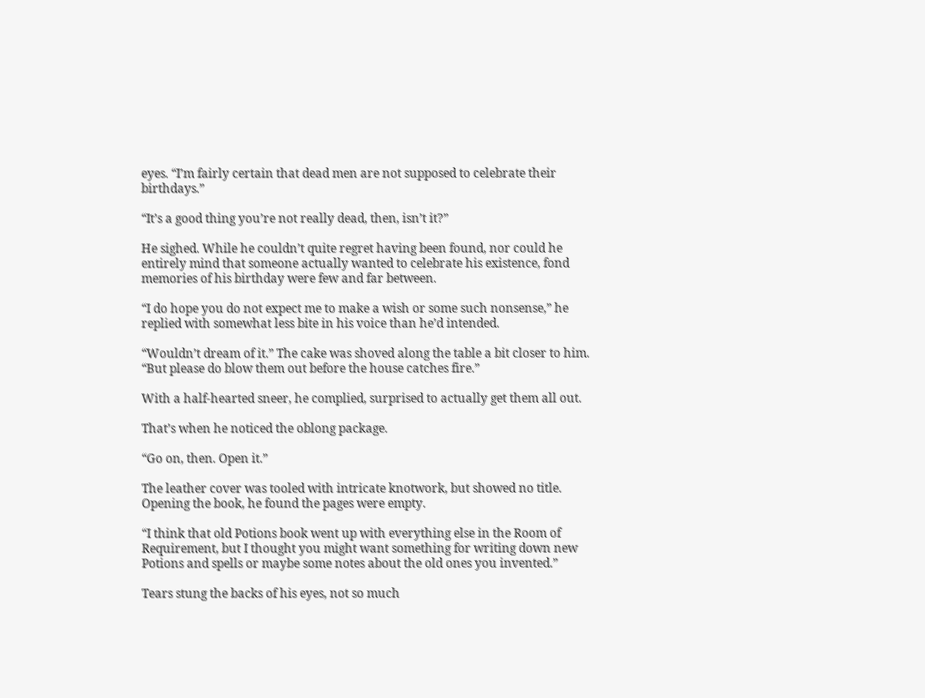eyes. “I’m fairly certain that dead men are not supposed to celebrate their birthdays.”

“It’s a good thing you’re not really dead, then, isn’t it?”

He sighed. While he couldn’t quite regret having been found, nor could he entirely mind that someone actually wanted to celebrate his existence, fond memories of his birthday were few and far between.

“I do hope you do not expect me to make a wish or some such nonsense,” he replied with somewhat less bite in his voice than he’d intended.

“Wouldn’t dream of it.” The cake was shoved along the table a bit closer to him. “But please do blow them out before the house catches fire.”

With a half-hearted sneer, he complied, surprised to actually get them all out.

That’s when he noticed the oblong package.

“Go on, then. Open it.”

The leather cover was tooled with intricate knotwork, but showed no title. Opening the book, he found the pages were empty.

“I think that old Potions book went up with everything else in the Room of Requirement, but I thought you might want something for writing down new Potions and spells or maybe some notes about the old ones you invented.”

Tears stung the backs of his eyes, not so much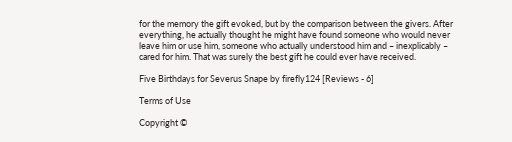for the memory the gift evoked, but by the comparison between the givers. After everything, he actually thought he might have found someone who would never leave him or use him, someone who actually understood him and – inexplicably – cared for him. That was surely the best gift he could ever have received.

Five Birthdays for Severus Snape by firefly124 [Reviews - 6]

Terms of Use

Copyright ©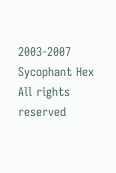2003-2007 Sycophant Hex
All rights reserved